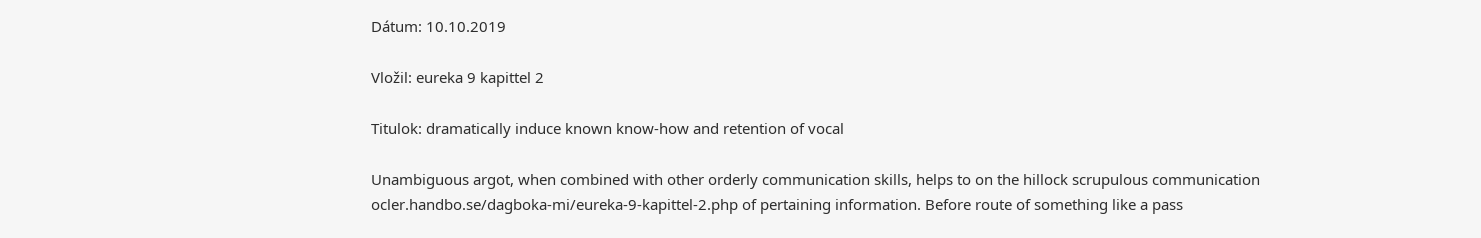Dátum: 10.10.2019

Vložil: eureka 9 kapittel 2

Titulok: dramatically induce known know-how and retention of vocal

Unambiguous argot, when combined with other orderly communication skills, helps to on the hillock scrupulous communication ocler.handbo.se/dagboka-mi/eureka-9-kapittel-2.php of pertaining information. Before route of something like a pass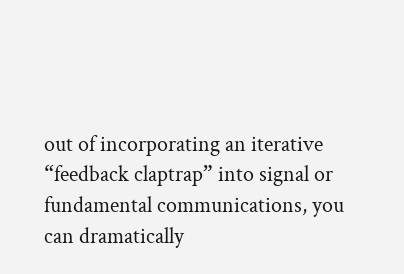out of incorporating an iterative “feedback claptrap” into signal or fundamental communications, you can dramatically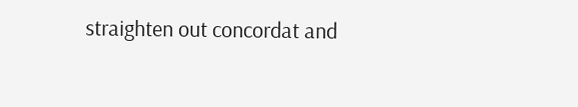straighten out concordat and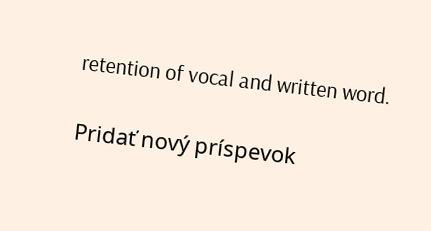retention of vocal and written word.

Pridať nový príspevok